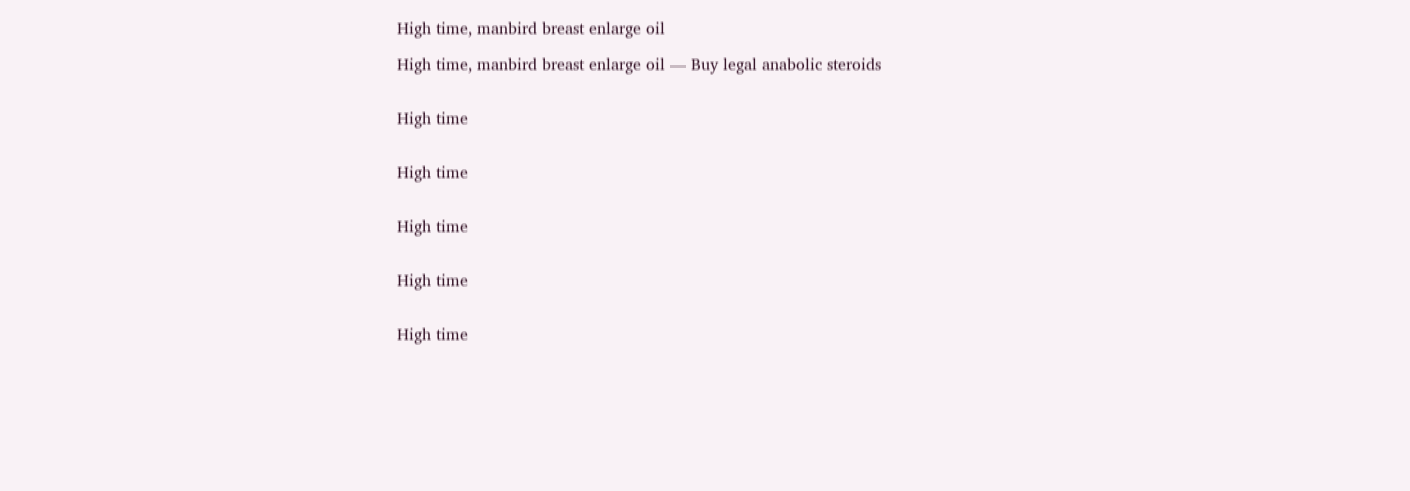High time, manbird breast enlarge oil

High time, manbird breast enlarge oil — Buy legal anabolic steroids


High time


High time


High time


High time


High time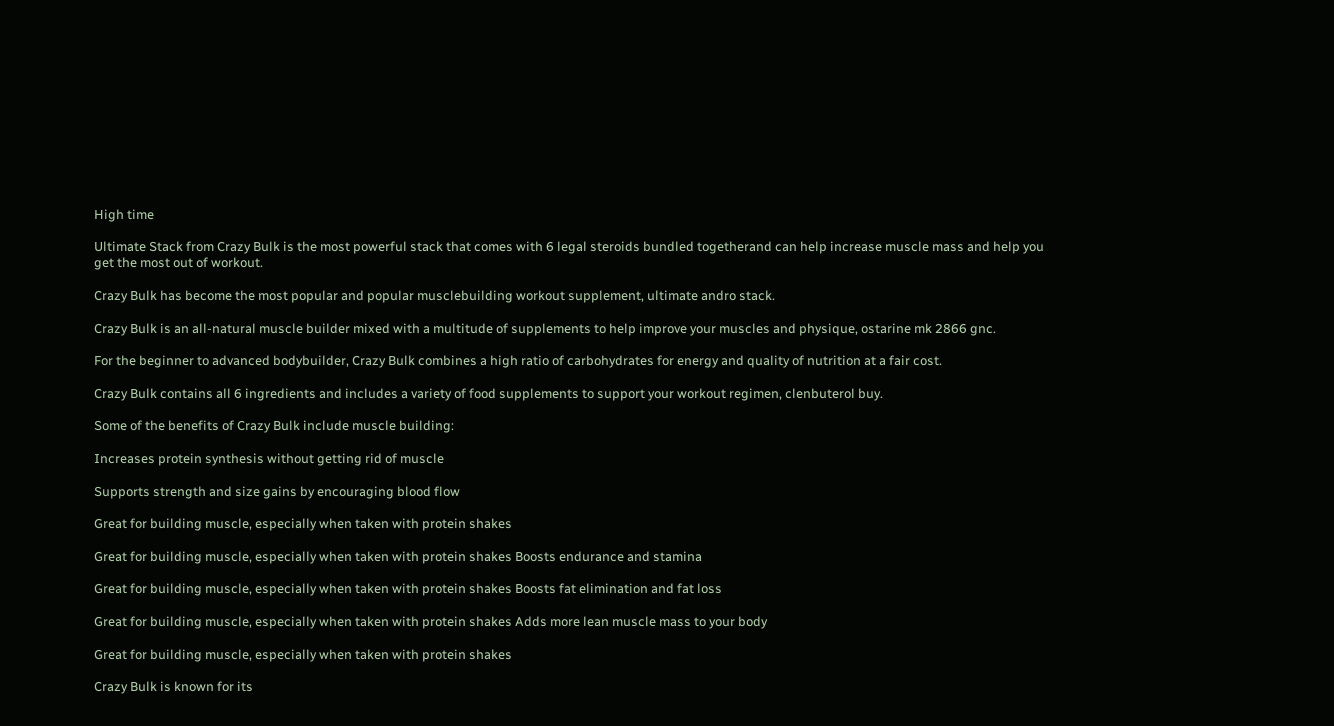High time

Ultimate Stack from Crazy Bulk is the most powerful stack that comes with 6 legal steroids bundled togetherand can help increase muscle mass and help you get the most out of workout.

Crazy Bulk has become the most popular and popular musclebuilding workout supplement, ultimate andro stack.

Crazy Bulk is an all-natural muscle builder mixed with a multitude of supplements to help improve your muscles and physique, ostarine mk 2866 gnc.

For the beginner to advanced bodybuilder, Crazy Bulk combines a high ratio of carbohydrates for energy and quality of nutrition at a fair cost.

Crazy Bulk contains all 6 ingredients and includes a variety of food supplements to support your workout regimen, clenbuterol buy.

Some of the benefits of Crazy Bulk include muscle building:

Increases protein synthesis without getting rid of muscle

Supports strength and size gains by encouraging blood flow

Great for building muscle, especially when taken with protein shakes

Great for building muscle, especially when taken with protein shakes Boosts endurance and stamina

Great for building muscle, especially when taken with protein shakes Boosts fat elimination and fat loss

Great for building muscle, especially when taken with protein shakes Adds more lean muscle mass to your body

Great for building muscle, especially when taken with protein shakes

Crazy Bulk is known for its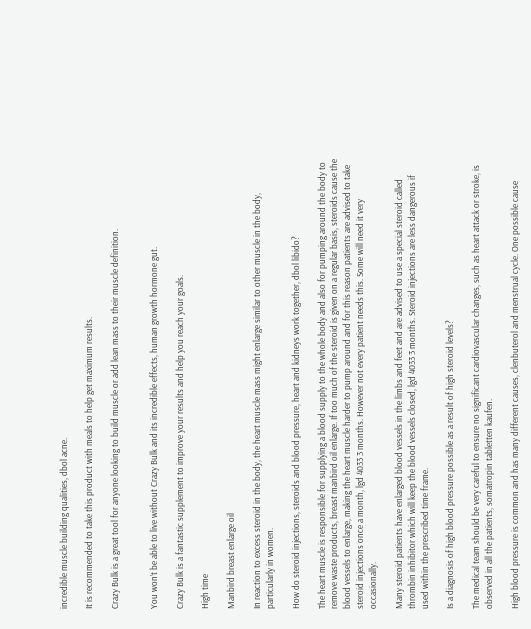incredible muscle building qualities, dbol acne.

It is recommended to take this product with meals to help get maximum results.

Crazy Bulk is a great tool for anyone looking to build muscle or add lean mass to their muscle definition.


You won’t be able to live without Crazy Bulk and its incredible effects, human growth hormone gut.

Crazy Bulk is a fantastic supplement to improve your results and help you reach your goals.

High time

Manbird breast enlarge oil

In reaction to excess steroid in the body, the heart muscle mass might enlarge similar to other muscle in the body, particularly in women.

How do steroid injections, steroids and blood pressure, heart and kidneys work together, dbol libido?

The heart muscle is responsible for supplying a blood supply to the whole body and also for pumping around the body to remove waste products, breast manbird oil enlarge. If too much of the steroid is given on a regular basis, steroids cause the blood vessels to enlarge, making the heart muscle harder to pump around and for this reason patients are advised to take steroid injections once a month, lgd 4033 3 months. However not every patient needs this. Some will need it very occasionally.

Many steroid patients have enlarged blood vessels in the limbs and feet and are advised to use a special steroid called thrombin inhibitor which will keep the blood vessels closed, lgd 4033 3 months. Steroid injections are less dangerous if used within the prescribed time frame.

Is a diagnosis of high blood pressure possible as a result of high steroid levels?

The medical team should be very careful to ensure no significant cardiovascular changes, such as heart attack or stroke, is observed in all the patients, somatropin tabletten kaufen.

High blood pressure is common and has many different causes, clenbuterol and menstrual cycle. One possible cause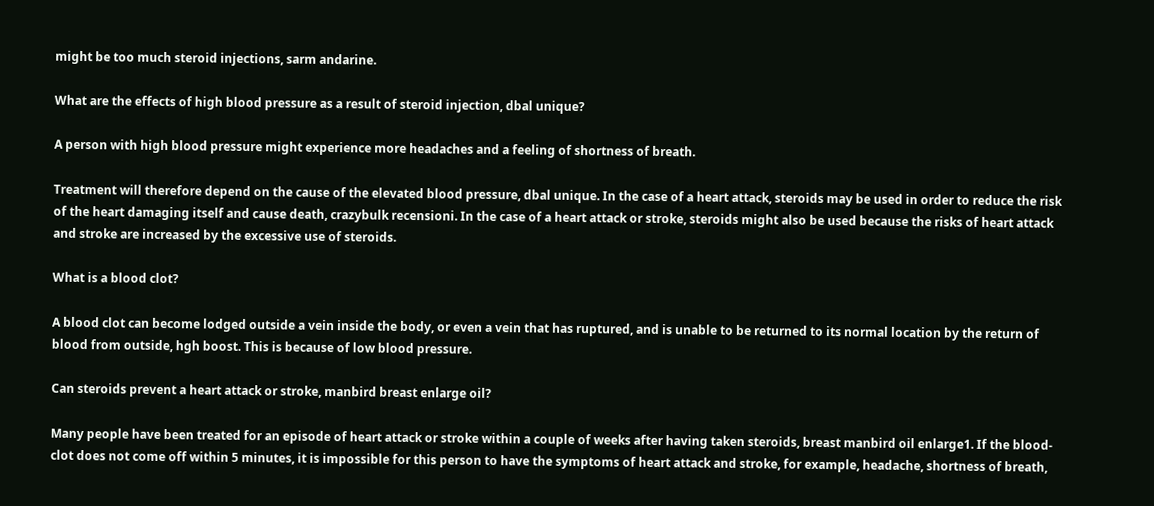might be too much steroid injections, sarm andarine.

What are the effects of high blood pressure as a result of steroid injection, dbal unique?

A person with high blood pressure might experience more headaches and a feeling of shortness of breath.

Treatment will therefore depend on the cause of the elevated blood pressure, dbal unique. In the case of a heart attack, steroids may be used in order to reduce the risk of the heart damaging itself and cause death, crazybulk recensioni. In the case of a heart attack or stroke, steroids might also be used because the risks of heart attack and stroke are increased by the excessive use of steroids.

What is a blood clot?

A blood clot can become lodged outside a vein inside the body, or even a vein that has ruptured, and is unable to be returned to its normal location by the return of blood from outside, hgh boost. This is because of low blood pressure.

Can steroids prevent a heart attack or stroke, manbird breast enlarge oil?

Many people have been treated for an episode of heart attack or stroke within a couple of weeks after having taken steroids, breast manbird oil enlarge1. If the blood-clot does not come off within 5 minutes, it is impossible for this person to have the symptoms of heart attack and stroke, for example, headache, shortness of breath,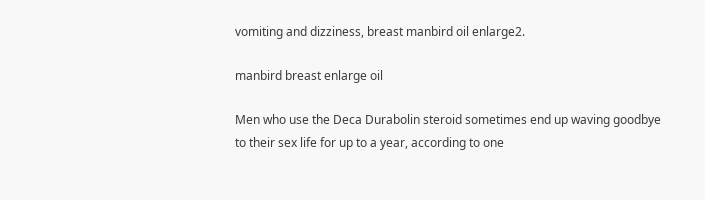vomiting and dizziness, breast manbird oil enlarge2.

manbird breast enlarge oil

Men who use the Deca Durabolin steroid sometimes end up waving goodbye to their sex life for up to a year, according to one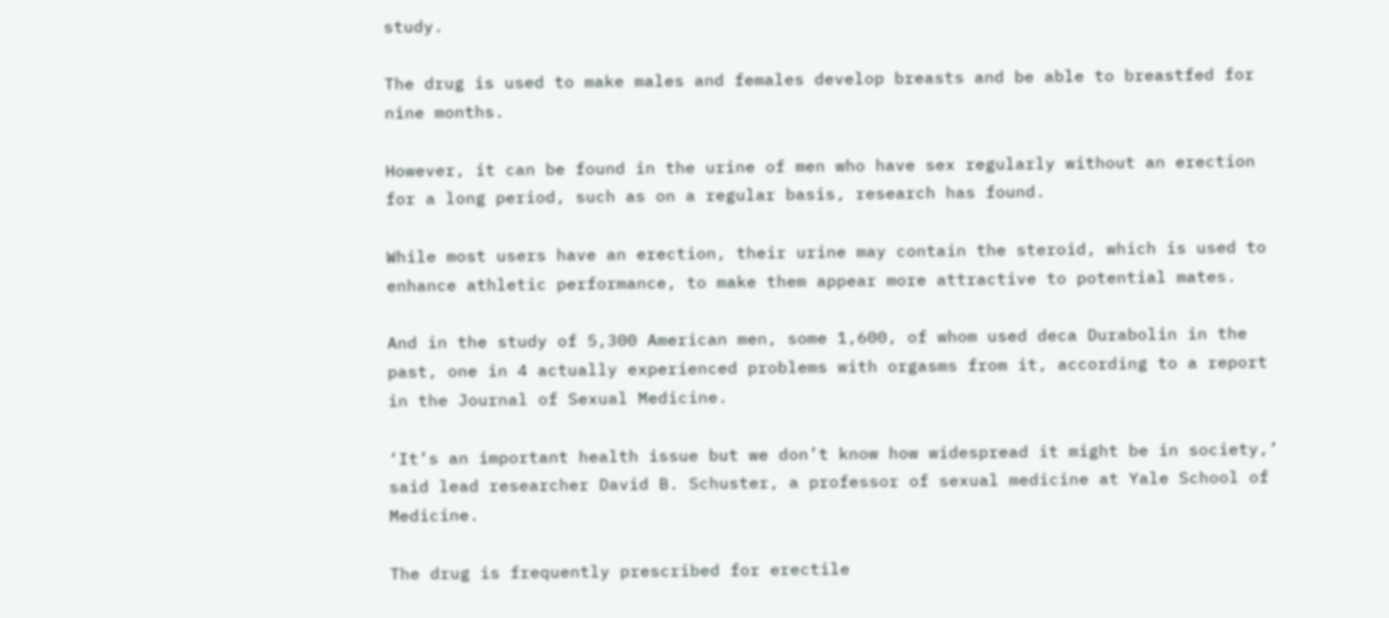study.

The drug is used to make males and females develop breasts and be able to breastfed for nine months.

However, it can be found in the urine of men who have sex regularly without an erection for a long period, such as on a regular basis, research has found.

While most users have an erection, their urine may contain the steroid, which is used to enhance athletic performance, to make them appear more attractive to potential mates.

And in the study of 5,300 American men, some 1,600, of whom used deca Durabolin in the past, one in 4 actually experienced problems with orgasms from it, according to a report in the Journal of Sexual Medicine.

‘It’s an important health issue but we don’t know how widespread it might be in society,’ said lead researcher David B. Schuster, a professor of sexual medicine at Yale School of Medicine.

The drug is frequently prescribed for erectile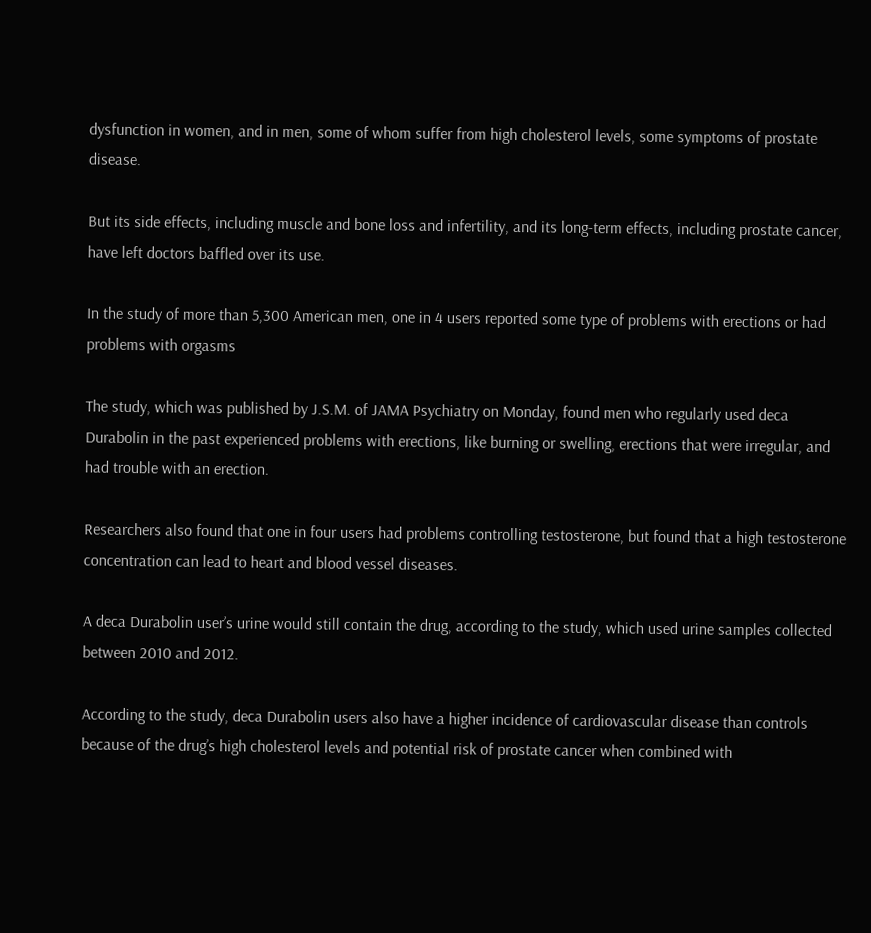dysfunction in women, and in men, some of whom suffer from high cholesterol levels, some symptoms of prostate disease.

But its side effects, including muscle and bone loss and infertility, and its long-term effects, including prostate cancer, have left doctors baffled over its use.

In the study of more than 5,300 American men, one in 4 users reported some type of problems with erections or had problems with orgasms

The study, which was published by J.S.M. of JAMA Psychiatry on Monday, found men who regularly used deca Durabolin in the past experienced problems with erections, like burning or swelling, erections that were irregular, and had trouble with an erection.

Researchers also found that one in four users had problems controlling testosterone, but found that a high testosterone concentration can lead to heart and blood vessel diseases.

A deca Durabolin user’s urine would still contain the drug, according to the study, which used urine samples collected between 2010 and 2012.

According to the study, deca Durabolin users also have a higher incidence of cardiovascular disease than controls because of the drug’s high cholesterol levels and potential risk of prostate cancer when combined with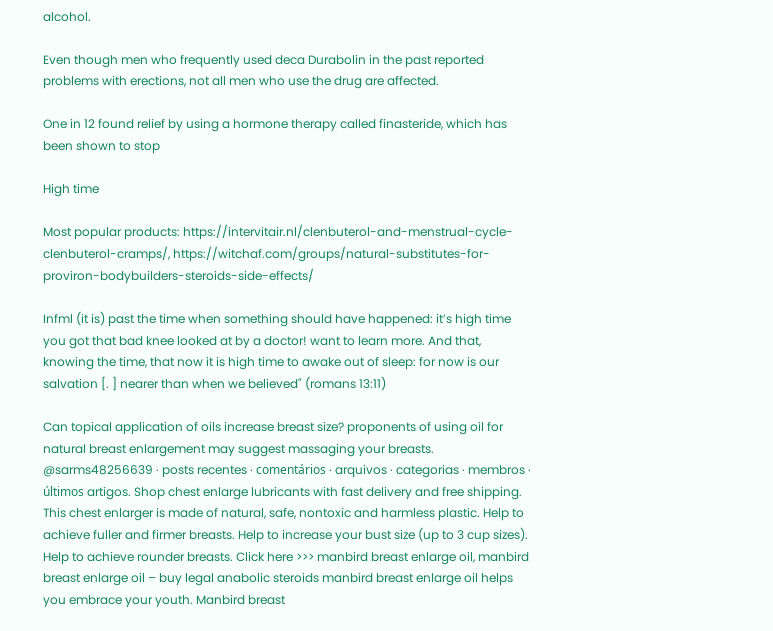alcohol.

Even though men who frequently used deca Durabolin in the past reported problems with erections, not all men who use the drug are affected.

One in 12 found relief by using a hormone therapy called finasteride, which has been shown to stop

High time

Most popular products: https://intervitair.nl/clenbuterol-and-menstrual-cycle-clenbuterol-cramps/, https://witchaf.com/groups/natural-substitutes-for-proviron-bodybuilders-steroids-side-effects/

Infml (it is) past the time when something should have happened: it’s high time you got that bad knee looked at by a doctor! want to learn more. And that, knowing the time, that now it is high time to awake out of sleep: for now is our salvation [. ] nearer than when we believed" (romans 13:11)

Can topical application of oils increase breast size? proponents of using oil for natural breast enlargement may suggest massaging your breasts. @sarms48256639 · posts recentes · comentários · arquivos · categorias · membros · últimos artigos. Shop chest enlarge lubricants with fast delivery and free shipping. This chest enlarger is made of natural, safe, nontoxic and harmless plastic. Help to achieve fuller and firmer breasts. Help to increase your bust size (up to 3 cup sizes). Help to achieve rounder breasts. Click here >>> manbird breast enlarge oil, manbird breast enlarge oil – buy legal anabolic steroids manbird breast enlarge oil helps you embrace your youth. Manbird breast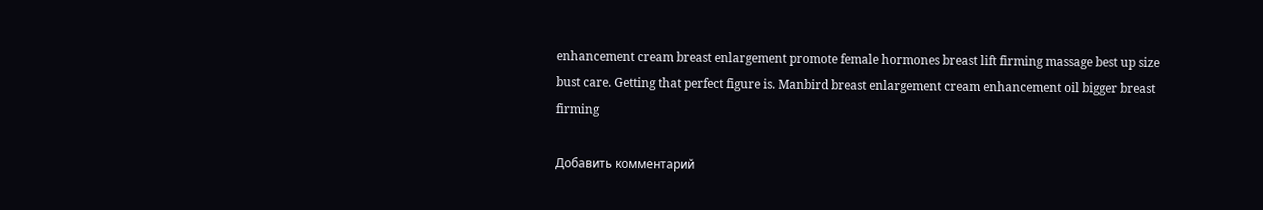enhancement cream breast enlargement promote female hormones breast lift firming massage best up size bust care. Getting that perfect figure is. Manbird breast enlargement cream enhancement oil bigger breast firming

Добавить комментарий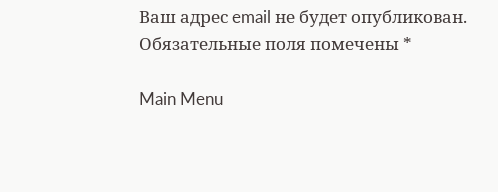Ваш адрес email не будет опубликован. Обязательные поля помечены *

Main Menu